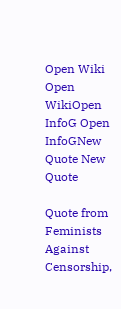Open Wiki Open WikiOpen InfoG Open InfoGNew Quote New Quote

Quote from Feminists Against Censorship,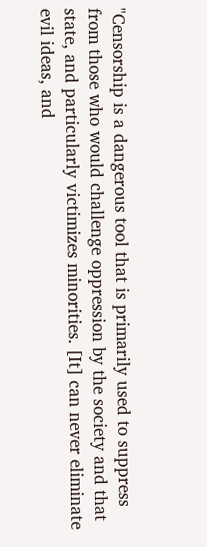"Censorship is a dangerous tool that is primarily used to suppress from those who would challenge oppression by the society and that state, and particularly victimizes minorities. [It] can never eliminate evil ideas, and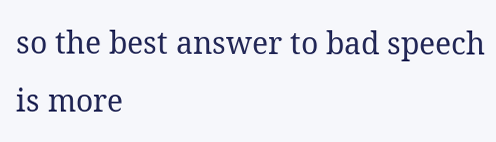so the best answer to bad speech is more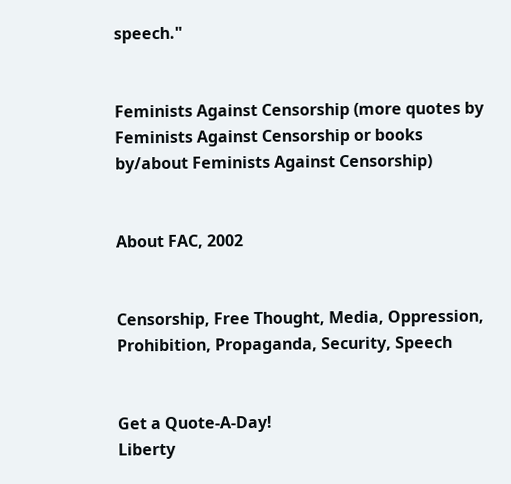speech."


Feminists Against Censorship (more quotes by Feminists Against Censorship or books by/about Feminists Against Censorship)


About FAC, 2002


Censorship, Free Thought, Media, Oppression, Prohibition, Propaganda, Security, Speech


Get a Quote-A-Day!
Liberty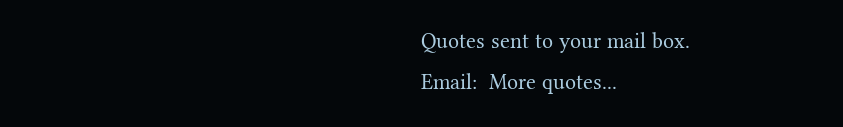Quotes sent to your mail box.
Email:  More quotes...